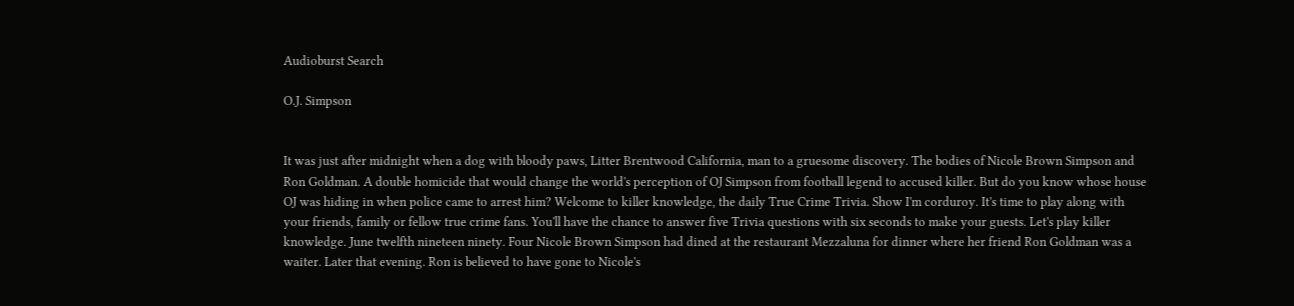Audioburst Search

O.J. Simpson


It was just after midnight when a dog with bloody paws, Litter Brentwood California, man to a gruesome discovery. The bodies of Nicole Brown Simpson and Ron Goldman. A double homicide that would change the world's perception of OJ Simpson from football legend to accused killer. But do you know whose house OJ was hiding in when police came to arrest him? Welcome to killer knowledge, the daily True Crime Trivia. Show I'm corduroy. It's time to play along with your friends, family or fellow true crime fans. You'll have the chance to answer five Trivia questions with six seconds to make your guests. Let's play killer knowledge. June twelfth nineteen ninety. Four Nicole Brown Simpson had dined at the restaurant Mezzaluna for dinner where her friend Ron Goldman was a waiter. Later that evening. Ron is believed to have gone to Nicole's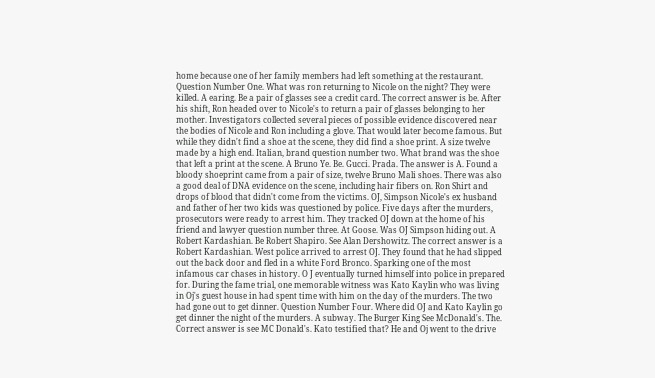home because one of her family members had left something at the restaurant. Question Number One. What was ron returning to Nicole on the night? They were killed. A earing. Be a pair of glasses see a credit card. The correct answer is be. After his shift, Ron headed over to Nicole's to return a pair of glasses belonging to her mother. Investigators collected several pieces of possible evidence discovered near the bodies of Nicole and Ron including a glove. That would later become famous. But while they didn't find a shoe at the scene, they did find a shoe print. A size twelve made by a high end. Italian, brand question number two. What brand was the shoe that left a print at the scene. A Bruno Ye. Be. Gucci. Prada. The answer is A. Found a bloody shoeprint came from a pair of size, twelve Bruno Mali shoes. There was also a good deal of DNA evidence on the scene, including hair fibers on. Ron Shirt and drops of blood that didn't come from the victims. OJ, Simpson Nicole's ex husband and father of her two kids was questioned by police. Five days after the murders, prosecutors were ready to arrest him. They tracked OJ down at the home of his friend and lawyer question number three. At Goose. Was OJ Simpson hiding out. A Robert Kardashian. Be Robert Shapiro. See Alan Dershowitz. The correct answer is a Robert Kardashian. West police arrived to arrest OJ. They found that he had slipped out the back door and fled in a white Ford Bronco. Sparking one of the most infamous car chases in history. O J eventually turned himself into police in prepared for. During the fame trial, one memorable witness was Kato Kaylin who was living in Oj's guest house in had spent time with him on the day of the murders. The two had gone out to get dinner. Question Number Four. Where did OJ and Kato Kaylin go get dinner the night of the murders. A subway. The Burger King See McDonald's. The. Correct answer is see MC Donald's. Kato testified that? He and Oj went to the drive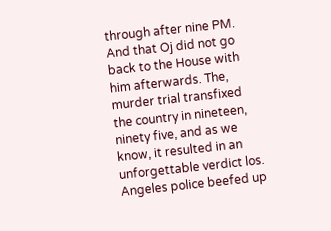through after nine PM. And that Oj did not go back to the House with him afterwards. The, murder trial transfixed the country in nineteen, ninety five, and as we know, it resulted in an unforgettable verdict los. Angeles police beefed up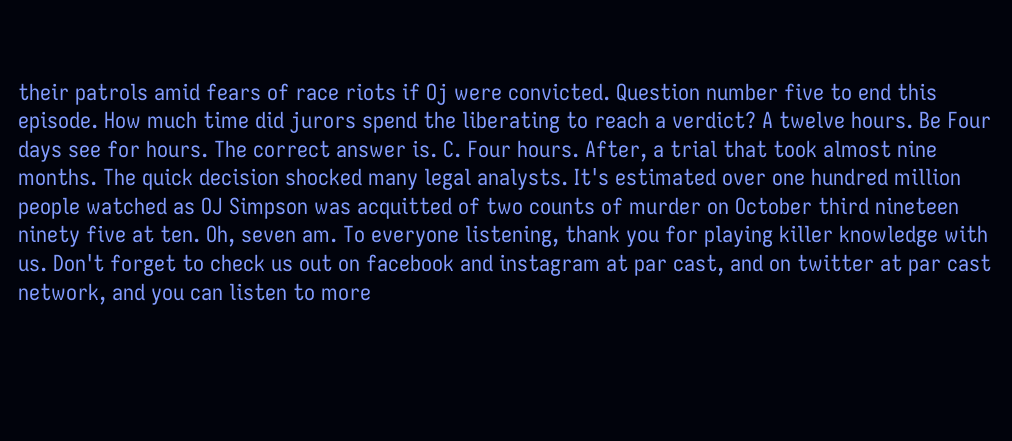their patrols amid fears of race riots if Oj were convicted. Question number five to end this episode. How much time did jurors spend the liberating to reach a verdict? A twelve hours. Be Four days see for hours. The correct answer is. C. Four hours. After, a trial that took almost nine months. The quick decision shocked many legal analysts. It's estimated over one hundred million people watched as OJ Simpson was acquitted of two counts of murder on October third nineteen ninety five at ten. Oh, seven am. To everyone listening, thank you for playing killer knowledge with us. Don't forget to check us out on facebook and instagram at par cast, and on twitter at par cast network, and you can listen to more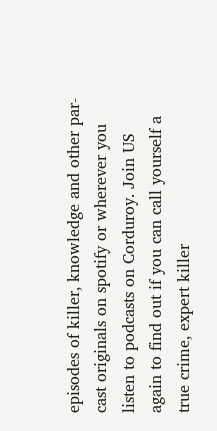episodes of killer, knowledge and other par- cast originals on spotify or wherever you listen to podcasts on Corduroy. Join US again to find out if you can call yourself a true crime, expert killer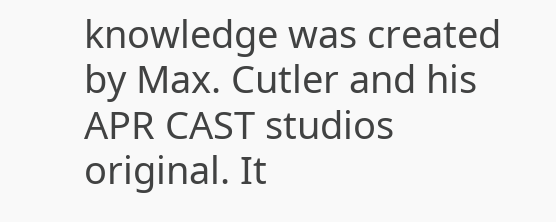knowledge was created by Max. Cutler and his APR CAST studios original. It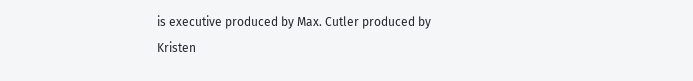is executive produced by Max. Cutler produced by Kristen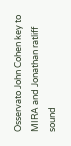Osservato John Cohen key to MIRA and Jonathan ratliff sound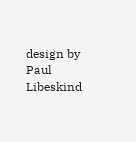design by Paul Libeskind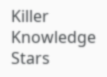Killer Knowledge Stars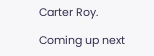Carter Roy.

Coming up next